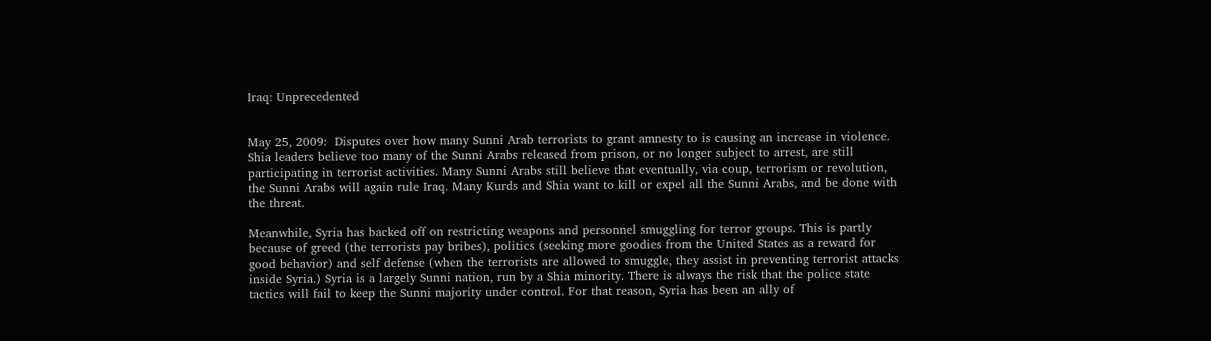Iraq: Unprecedented


May 25, 2009:  Disputes over how many Sunni Arab terrorists to grant amnesty to is causing an increase in violence. Shia leaders believe too many of the Sunni Arabs released from prison, or no longer subject to arrest, are still participating in terrorist activities. Many Sunni Arabs still believe that eventually, via coup, terrorism or revolution, the Sunni Arabs will again rule Iraq. Many Kurds and Shia want to kill or expel all the Sunni Arabs, and be done with the threat.

Meanwhile, Syria has backed off on restricting weapons and personnel smuggling for terror groups. This is partly because of greed (the terrorists pay bribes), politics (seeking more goodies from the United States as a reward for good behavior) and self defense (when the terrorists are allowed to smuggle, they assist in preventing terrorist attacks inside Syria.) Syria is a largely Sunni nation, run by a Shia minority. There is always the risk that the police state tactics will fail to keep the Sunni majority under control. For that reason, Syria has been an ally of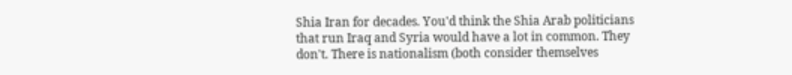Shia Iran for decades. You'd think the Shia Arab politicians that run Iraq and Syria would have a lot in common. They don't. There is nationalism (both consider themselves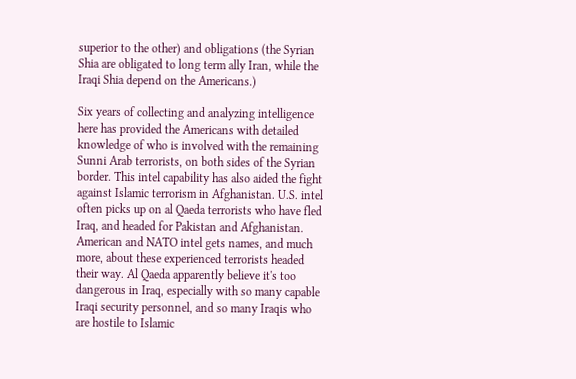superior to the other) and obligations (the Syrian Shia are obligated to long term ally Iran, while the Iraqi Shia depend on the Americans.)

Six years of collecting and analyzing intelligence here has provided the Americans with detailed knowledge of who is involved with the remaining Sunni Arab terrorists, on both sides of the Syrian border. This intel capability has also aided the fight against Islamic terrorism in Afghanistan. U.S. intel often picks up on al Qaeda terrorists who have fled Iraq, and headed for Pakistan and Afghanistan. American and NATO intel gets names, and much more, about these experienced terrorists headed their way. Al Qaeda apparently believe it's too dangerous in Iraq, especially with so many capable Iraqi security personnel, and so many Iraqis who are hostile to Islamic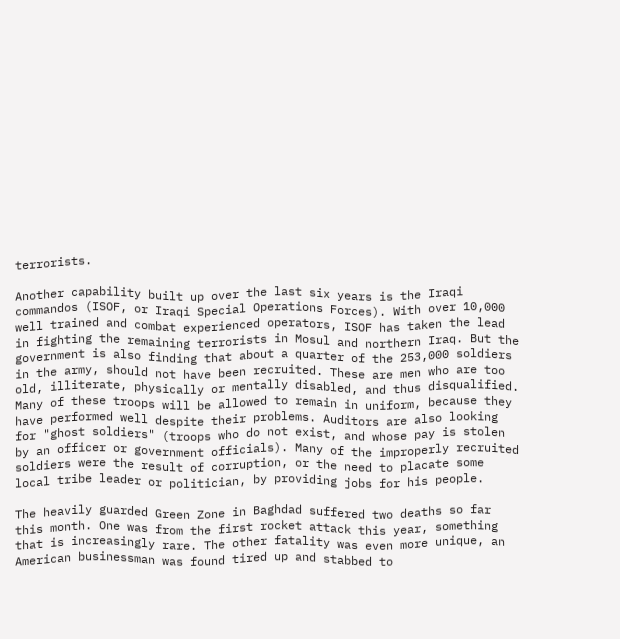terrorists.

Another capability built up over the last six years is the Iraqi commandos (ISOF, or Iraqi Special Operations Forces). With over 10,000 well trained and combat experienced operators, ISOF has taken the lead in fighting the remaining terrorists in Mosul and northern Iraq. But the government is also finding that about a quarter of the 253,000 soldiers in the army, should not have been recruited. These are men who are too old, illiterate, physically or mentally disabled, and thus disqualified. Many of these troops will be allowed to remain in uniform, because they have performed well despite their problems. Auditors are also looking for "ghost soldiers" (troops who do not exist, and whose pay is stolen by an officer or government officials). Many of the improperly recruited soldiers were the result of corruption, or the need to placate some local tribe leader or politician, by providing jobs for his people.

The heavily guarded Green Zone in Baghdad suffered two deaths so far this month. One was from the first rocket attack this year, something that is increasingly rare. The other fatality was even more unique, an American businessman was found tired up and stabbed to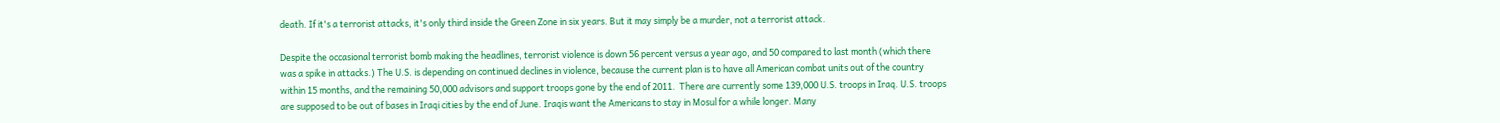death. If it's a terrorist attacks, it's only third inside the Green Zone in six years. But it may simply be a murder, not a terrorist attack.

Despite the occasional terrorist bomb making the headlines, terrorist violence is down 56 percent versus a year ago, and 50 compared to last month (which there was a spike in attacks.) The U.S. is depending on continued declines in violence, because the current plan is to have all American combat units out of the country within 15 months, and the remaining 50,000 advisors and support troops gone by the end of 2011.  There are currently some 139,000 U.S. troops in Iraq. U.S. troops are supposed to be out of bases in Iraqi cities by the end of June. Iraqis want the Americans to stay in Mosul for a while longer. Many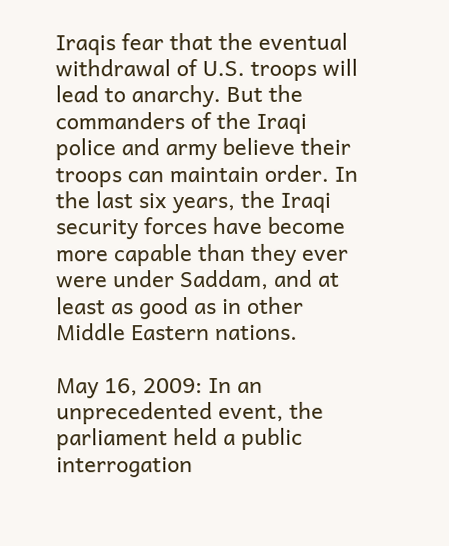Iraqis fear that the eventual withdrawal of U.S. troops will lead to anarchy. But the commanders of the Iraqi police and army believe their troops can maintain order. In the last six years, the Iraqi security forces have become more capable than they ever were under Saddam, and at least as good as in other Middle Eastern nations.

May 16, 2009: In an unprecedented event, the parliament held a public interrogation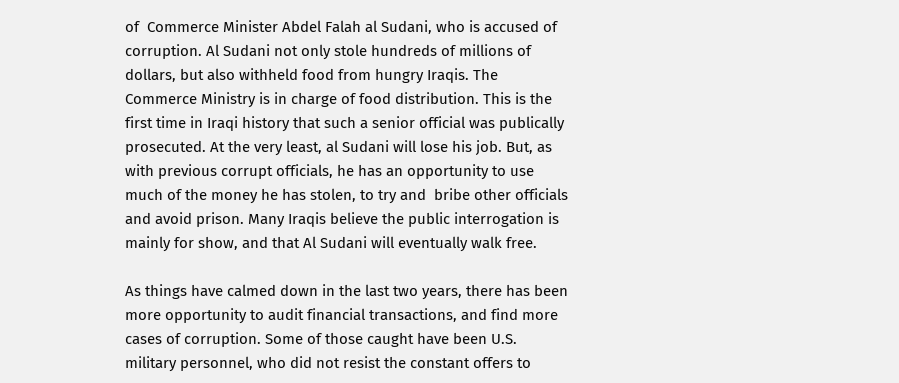of  Commerce Minister Abdel Falah al Sudani, who is accused of corruption. Al Sudani not only stole hundreds of millions of dollars, but also withheld food from hungry Iraqis. The Commerce Ministry is in charge of food distribution. This is the first time in Iraqi history that such a senior official was publically prosecuted. At the very least, al Sudani will lose his job. But, as with previous corrupt officials, he has an opportunity to use much of the money he has stolen, to try and  bribe other officials and avoid prison. Many Iraqis believe the public interrogation is mainly for show, and that Al Sudani will eventually walk free.

As things have calmed down in the last two years, there has been more opportunity to audit financial transactions, and find more cases of corruption. Some of those caught have been U.S. military personnel, who did not resist the constant offers to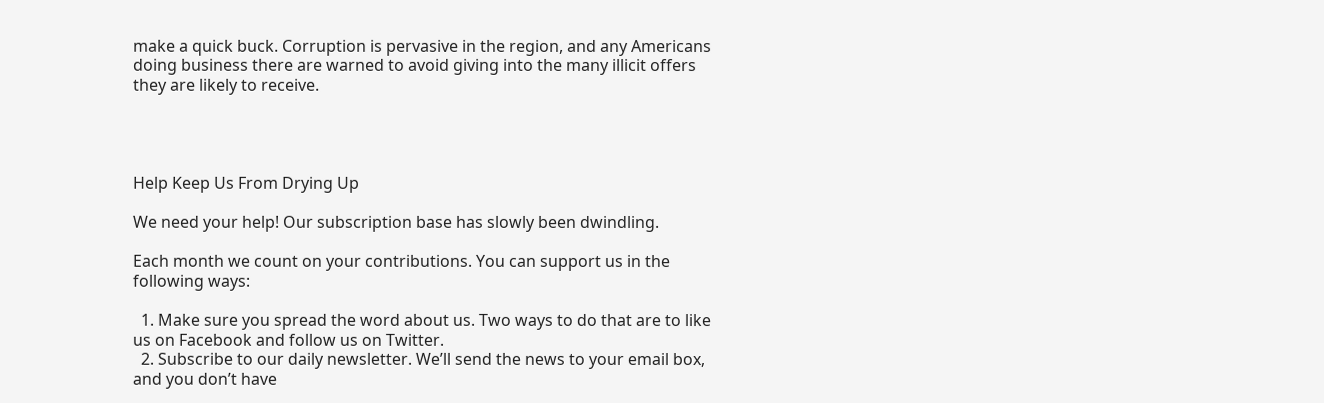make a quick buck. Corruption is pervasive in the region, and any Americans doing business there are warned to avoid giving into the many illicit offers they are likely to receive.




Help Keep Us From Drying Up

We need your help! Our subscription base has slowly been dwindling.

Each month we count on your contributions. You can support us in the following ways:

  1. Make sure you spread the word about us. Two ways to do that are to like us on Facebook and follow us on Twitter.
  2. Subscribe to our daily newsletter. We’ll send the news to your email box, and you don’t have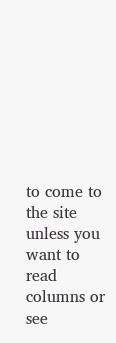to come to the site unless you want to read columns or see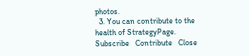photos.
  3. You can contribute to the health of StrategyPage.
Subscribe   Contribute   Close